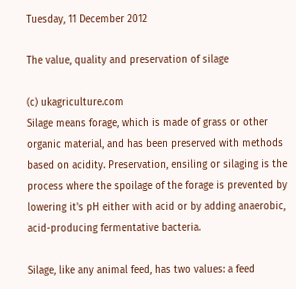Tuesday, 11 December 2012

The value, quality and preservation of silage

(c) ukagriculture.com
Silage means forage, which is made of grass or other organic material, and has been preserved with methods based on acidity. Preservation, ensiling or silaging is the process where the spoilage of the forage is prevented by lowering it's pH either with acid or by adding anaerobic, acid-producing fermentative bacteria.

Silage, like any animal feed, has two values: a feed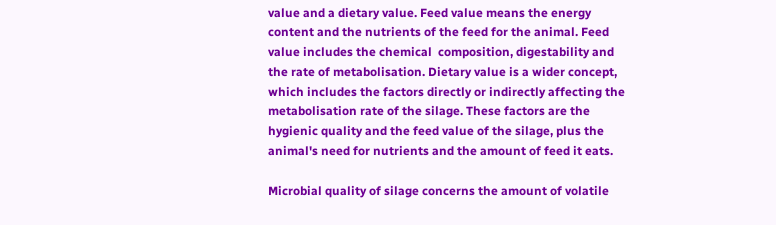value and a dietary value. Feed value means the energy content and the nutrients of the feed for the animal. Feed value includes the chemical  composition, digestability and the rate of metabolisation. Dietary value is a wider concept, which includes the factors directly or indirectly affecting the metabolisation rate of the silage. These factors are the hygienic quality and the feed value of the silage, plus the animal's need for nutrients and the amount of feed it eats.

Microbial quality of silage concerns the amount of volatile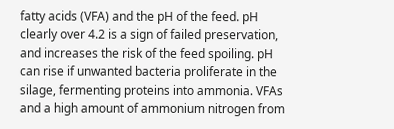fatty acids (VFA) and the pH of the feed. pH clearly over 4.2 is a sign of failed preservation, and increases the risk of the feed spoiling. pH can rise if unwanted bacteria proliferate in the silage, fermenting proteins into ammonia. VFAs and a high amount of ammonium nitrogen from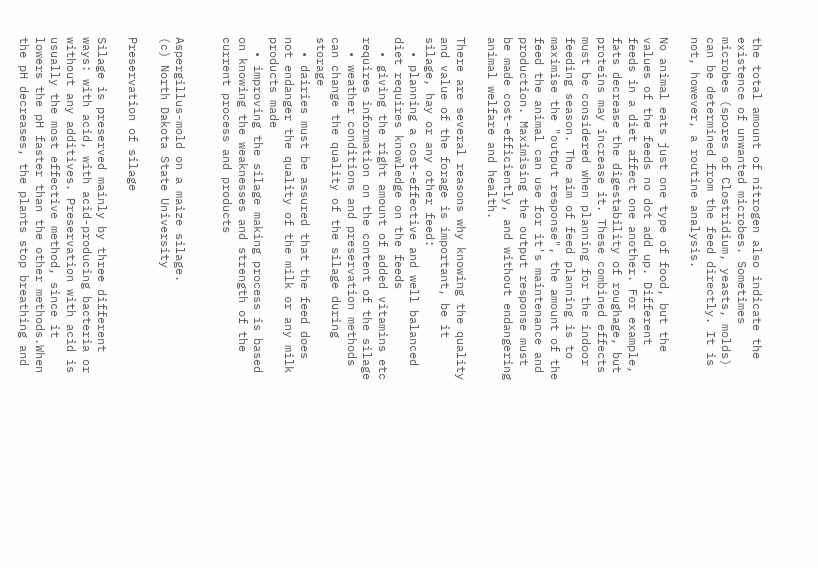the total amount of nitrogen also indicate the existence of unwanted microbes. Sometimes microbes (spores of Clostridium, yeasts, molds) can be determined from the feed directly. It is not, however, a routine analysis.

No animal eats just one type of food, but the values of the feeds no dot add up. Different feeds in a diet affect one another. For example, fats decrease the digestability of roughage, but proteins may increase it. These combined effects must be considered when planning for the indoor feeding season. The aim of feed planning is to maximise the "output response", the amount of the feed the animal can use for it's maintenance and production. Maximising the output response must be made cost-efficiently, and without endangering animal welfare and health.

There are several reasons why knowing the quality and value of the forage is important, be it silage, hay or any other feed:
  • planning a cost-effective and well balanced diet requires knowledge on the feeds
  • giving the right amount of added vitamins etc requires information on the content of the silage
  • weather conditions and preservation methods can change the quality of the silage during storage
  • dairies must be assured that the feed does not endanger the quality of the milk or any milk products made
  • improving the silage making process is based on knowing the weaknesses and strength of the current process and products


Aspergillus-mold on a maize silage.
(c) North Dakota State University

Preservation of silage

Silage is preserved mainly by three different ways: with acid, with acid-producing bacteria or without any additives. Preservation with acid is usually the most effective method, since it lowers the pH faster than the other methods.When the pH decreases, the plants stop breathing and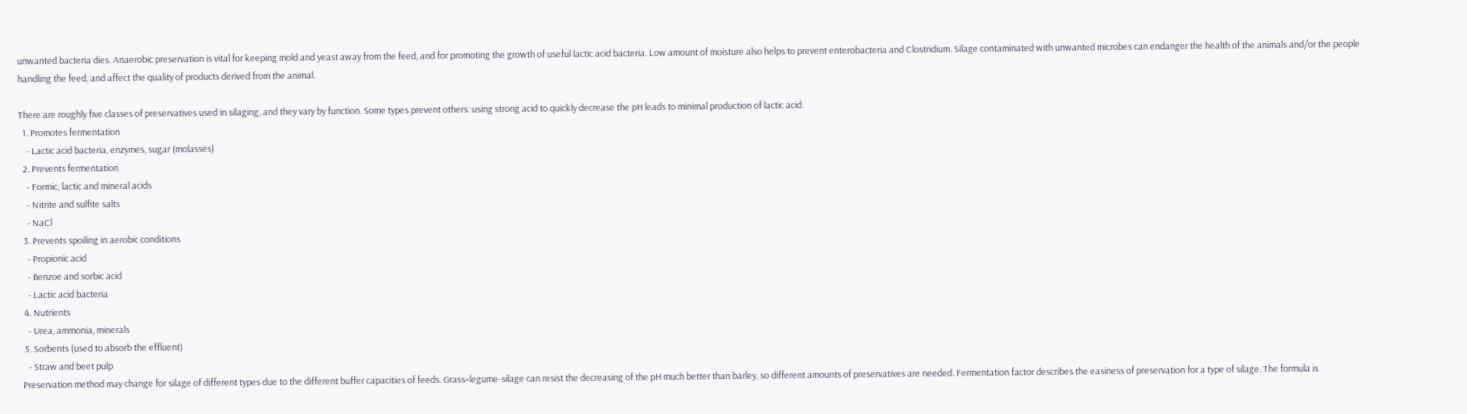unwanted bacteria dies. Anaerobic preservation is vital for keeping mold and yeast away from the feed, and for promoting the growth of useful lactic acid bacteria. Low amount of moisture also helps to prevent enterobacteria and Clostridium. Silage contaminated with unwanted microbes can endanger the health of the animals and/or the people handling the feed, and affect the quality of products derived from the animal.

There are roughly five classes of preservatives used in silaging, and they vary by function. Some types prevent others: using strong acid to quickly decrease the pH leads to minimal production of lactic acid.
  1. Promotes fermentation
    - Lactic acid bacteria, enzymes, sugar (molasses)
  2. Prevents fermentation
    - Formic, lactic and mineral acids
    - Nitrite and sulfite salts
    - NaCl
  3. Prevents spoiling in aerobic conditions
    - Propionic acid
    - Benzoe and sorbic acid
    - Lactic acid bacteria
  4. Nutrients
    - Urea, ammonia, minerals
  5. Sorbents (used to absorb the effluent)
    - Straw and beet pulp
 Preservation method may change for silage of different types due to the different buffer capacities of feeds. Grass+legume-silage can resist the decreasing of the pH much better than barley, so different amounts of preservatives are needed. Fermentation factor describes the easiness of preservation for a type of silage. The formula is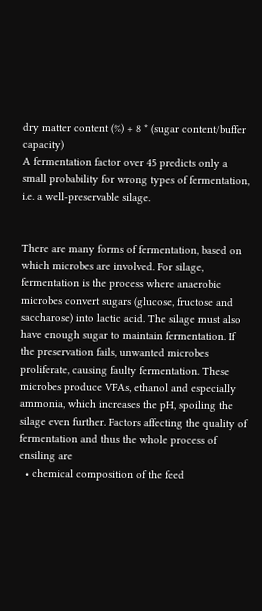dry matter content (%) + 8 * (sugar content/buffer capacity)
A fermentation factor over 45 predicts only a small probability for wrong types of fermentation, i.e. a well-preservable silage.


There are many forms of fermentation, based on which microbes are involved. For silage, fermentation is the process where anaerobic microbes convert sugars (glucose, fructose and saccharose) into lactic acid. The silage must also have enough sugar to maintain fermentation. If the preservation fails, unwanted microbes proliferate, causing faulty fermentation. These microbes produce VFAs, ethanol and especially ammonia, which increases the pH, spoiling the silage even further. Factors affecting the quality of fermentation and thus the whole process of ensiling are
  • chemical composition of the feed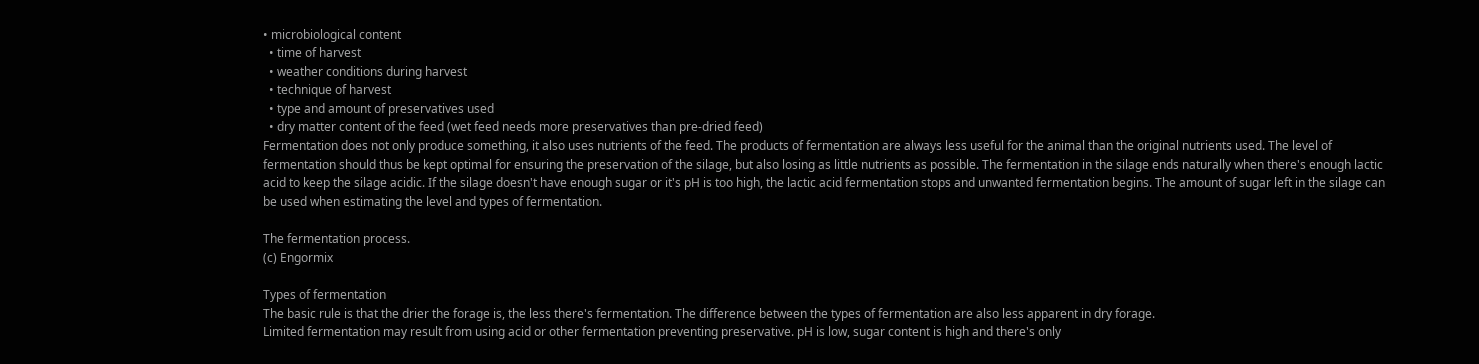• microbiological content
  • time of harvest
  • weather conditions during harvest
  • technique of harvest
  • type and amount of preservatives used
  • dry matter content of the feed (wet feed needs more preservatives than pre-dried feed)
Fermentation does not only produce something, it also uses nutrients of the feed. The products of fermentation are always less useful for the animal than the original nutrients used. The level of fermentation should thus be kept optimal for ensuring the preservation of the silage, but also losing as little nutrients as possible. The fermentation in the silage ends naturally when there's enough lactic acid to keep the silage acidic. If the silage doesn't have enough sugar or it's pH is too high, the lactic acid fermentation stops and unwanted fermentation begins. The amount of sugar left in the silage can be used when estimating the level and types of fermentation.

The fermentation process.
(c) Engormix

Types of fermentation
The basic rule is that the drier the forage is, the less there's fermentation. The difference between the types of fermentation are also less apparent in dry forage.
Limited fermentation may result from using acid or other fermentation preventing preservative. pH is low, sugar content is high and there's only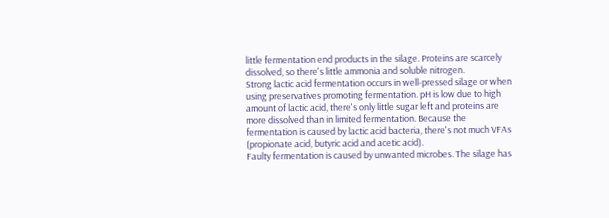little fermentation end products in the silage. Proteins are scarcely dissolved, so there's little ammonia and soluble nitrogen.
Strong lactic acid fermentation occurs in well-pressed silage or when using preservatives promoting fermentation. pH is low due to high amount of lactic acid, there's only little sugar left and proteins are more dissolved than in limited fermentation. Because the fermentation is caused by lactic acid bacteria, there's not much VFAs (propionate acid, butyric acid and acetic acid).
Faulty fermentation is caused by unwanted microbes. The silage has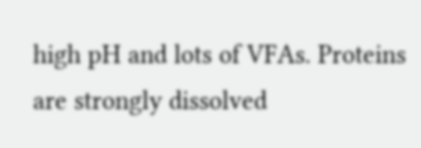high pH and lots of VFAs. Proteins are strongly dissolved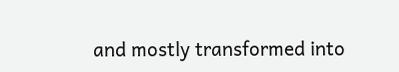and mostly transformed into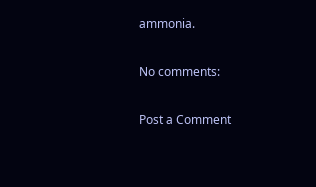ammonia.

No comments:

Post a Comment